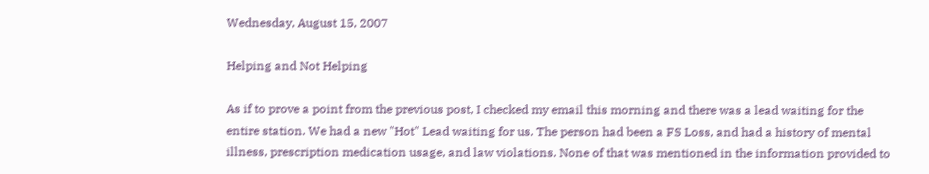Wednesday, August 15, 2007

Helping and Not Helping

As if to prove a point from the previous post, I checked my email this morning and there was a lead waiting for the entire station. We had a new "Hot" Lead waiting for us. The person had been a FS Loss, and had a history of mental illness, prescription medication usage, and law violations. None of that was mentioned in the information provided to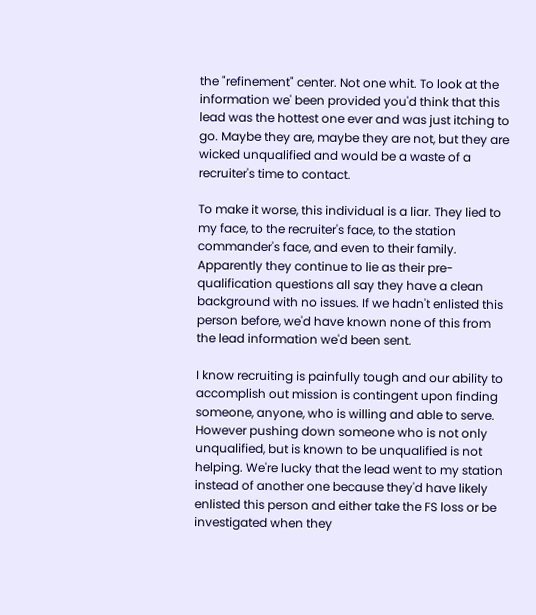the "refinement" center. Not one whit. To look at the information we' been provided you'd think that this lead was the hottest one ever and was just itching to go. Maybe they are, maybe they are not, but they are wicked unqualified and would be a waste of a recruiter's time to contact.

To make it worse, this individual is a liar. They lied to my face, to the recruiter's face, to the station commander's face, and even to their family. Apparently they continue to lie as their pre-qualification questions all say they have a clean background with no issues. If we hadn't enlisted this person before, we'd have known none of this from the lead information we'd been sent.

I know recruiting is painfully tough and our ability to accomplish out mission is contingent upon finding someone, anyone, who is willing and able to serve. However pushing down someone who is not only unqualified, but is known to be unqualified is not helping. We're lucky that the lead went to my station instead of another one because they'd have likely enlisted this person and either take the FS loss or be investigated when they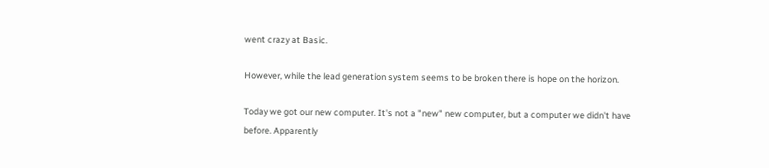went crazy at Basic.

However, while the lead generation system seems to be broken there is hope on the horizon.

Today we got our new computer. It's not a "new" new computer, but a computer we didn't have before. Apparently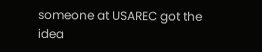someone at USAREC got the idea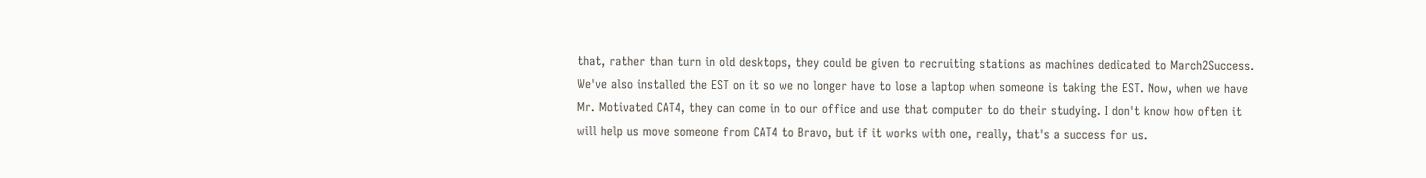that, rather than turn in old desktops, they could be given to recruiting stations as machines dedicated to March2Success. We've also installed the EST on it so we no longer have to lose a laptop when someone is taking the EST. Now, when we have Mr. Motivated CAT4, they can come in to our office and use that computer to do their studying. I don't know how often it will help us move someone from CAT4 to Bravo, but if it works with one, really, that's a success for us.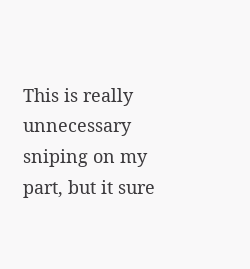This is really unnecessary sniping on my part, but it sure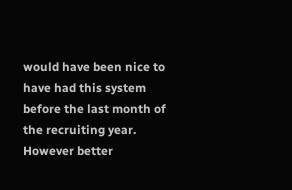would have been nice to have had this system before the last month of the recruiting year. However better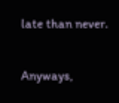late than never.

Anyways,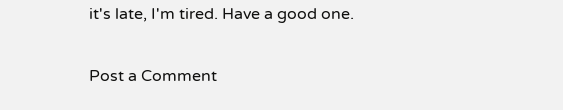it's late, I'm tired. Have a good one.


Post a Comment